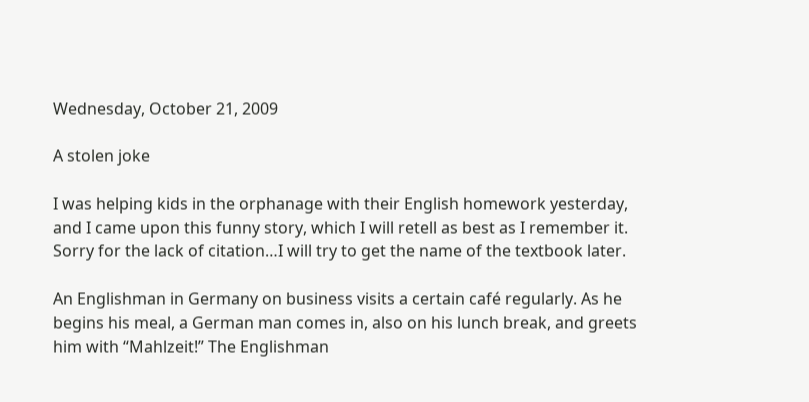Wednesday, October 21, 2009

A stolen joke

I was helping kids in the orphanage with their English homework yesterday, and I came upon this funny story, which I will retell as best as I remember it. Sorry for the lack of citation…I will try to get the name of the textbook later.

An Englishman in Germany on business visits a certain café regularly. As he begins his meal, a German man comes in, also on his lunch break, and greets him with “Mahlzeit!” The Englishman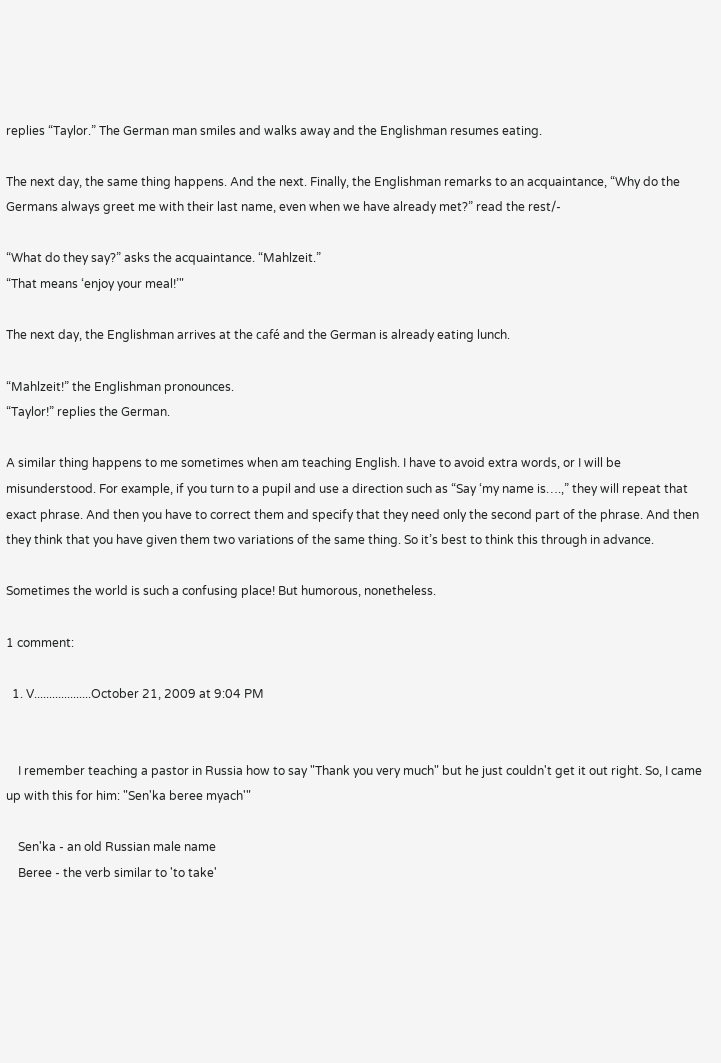replies “Taylor.” The German man smiles and walks away and the Englishman resumes eating.

The next day, the same thing happens. And the next. Finally, the Englishman remarks to an acquaintance, “Why do the Germans always greet me with their last name, even when we have already met?” read the rest/-

“What do they say?” asks the acquaintance. “Mahlzeit.”
“That means ‘enjoy your meal!’"

The next day, the Englishman arrives at the café and the German is already eating lunch.

“Mahlzeit!” the Englishman pronounces.
“Taylor!” replies the German.

A similar thing happens to me sometimes when am teaching English. I have to avoid extra words, or I will be misunderstood. For example, if you turn to a pupil and use a direction such as “Say ‘my name is….,” they will repeat that exact phrase. And then you have to correct them and specify that they need only the second part of the phrase. And then they think that you have given them two variations of the same thing. So it’s best to think this through in advance.

Sometimes the world is such a confusing place! But humorous, nonetheless.

1 comment:

  1. V...................October 21, 2009 at 9:04 PM


    I remember teaching a pastor in Russia how to say "Thank you very much" but he just couldn't get it out right. So, I came up with this for him: "Sen'ka beree myach'"

    Sen'ka - an old Russian male name
    Beree - the verb similar to 'to take'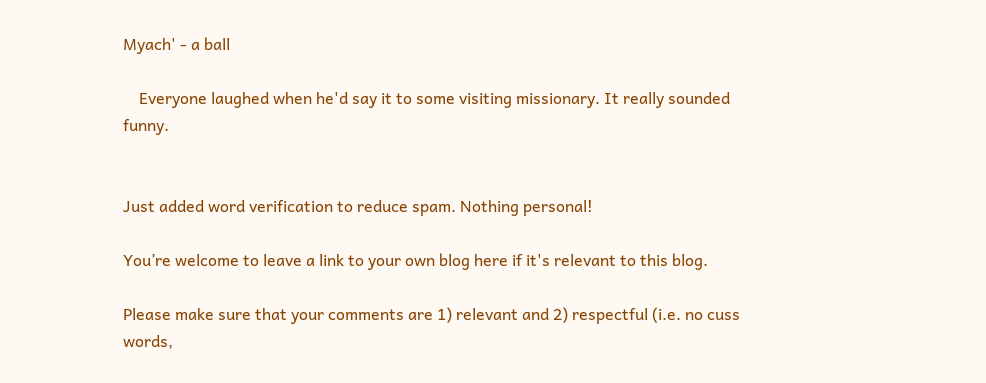Myach' - a ball

    Everyone laughed when he'd say it to some visiting missionary. It really sounded funny.


Just added word verification to reduce spam. Nothing personal!

You’re welcome to leave a link to your own blog here if it's relevant to this blog.

Please make sure that your comments are 1) relevant and 2) respectful (i.e. no cuss words,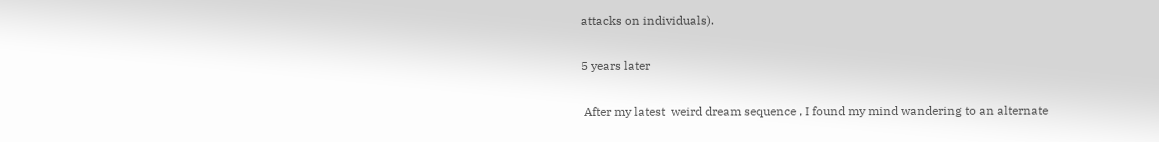attacks on individuals).

5 years later

 After my latest  weird dream sequence , I found my mind wandering to an alternate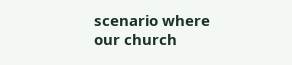scenario where our church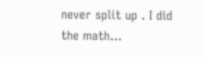never split up . I did the math...